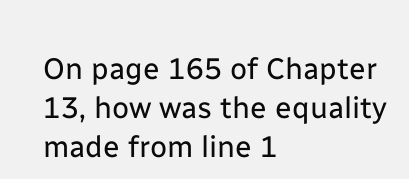On page 165 of Chapter 13, how was the equality made from line 1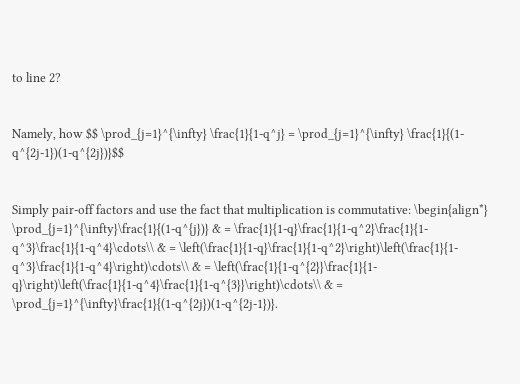to line 2?


Namely, how $$ \prod_{j=1}^{\infty} \frac{1}{1-q^j} = \prod_{j=1}^{\infty} \frac{1}{(1-q^{2j-1})(1-q^{2j})}$$


Simply pair-off factors and use the fact that multiplication is commutative: \begin{align*} \prod_{j=1}^{\infty}\frac{1}{(1-q^{j})} & = \frac{1}{1-q}\frac{1}{1-q^2}\frac{1}{1-q^3}\frac{1}{1-q^4}\cdots\\ & = \left(\frac{1}{1-q}\frac{1}{1-q^2}\right)\left(\frac{1}{1-q^3}\frac{1}{1-q^4}\right)\cdots\\ & = \left(\frac{1}{1-q^{2}}\frac{1}{1-q}\right)\left(\frac{1}{1-q^4}\frac{1}{1-q^{3}}\right)\cdots\\ & = \prod_{j=1}^{\infty}\frac{1}{(1-q^{2j})(1-q^{2j-1})}.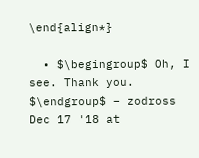\end{align*}

  • $\begingroup$ Oh, I see. Thank you. $\endgroup$ – zodross Dec 17 '18 at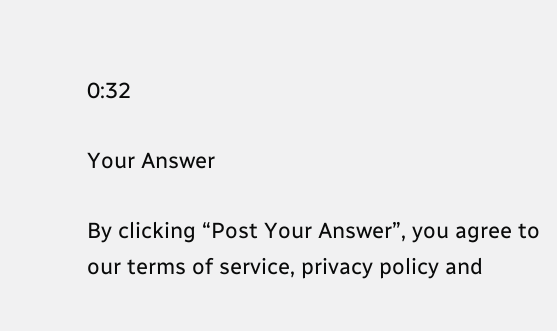0:32

Your Answer

By clicking “Post Your Answer”, you agree to our terms of service, privacy policy and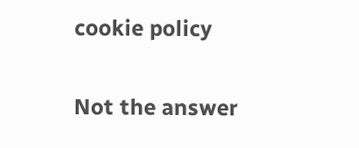cookie policy

Not the answer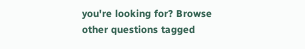you're looking for? Browse other questions tagged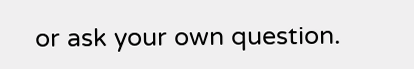or ask your own question.